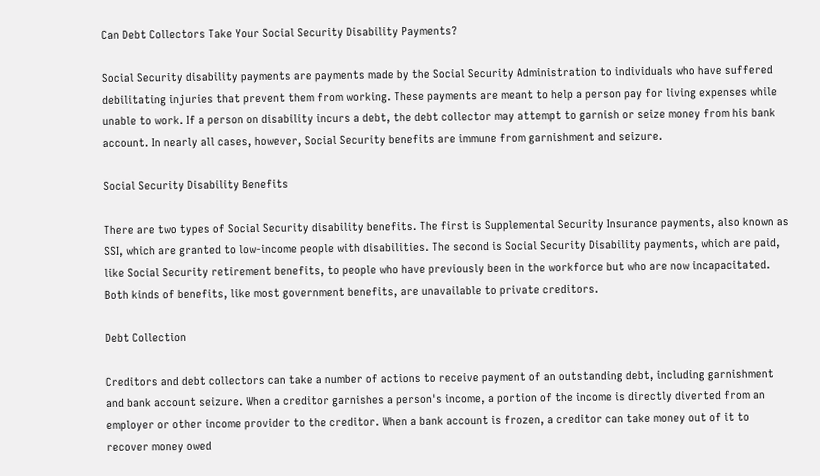Can Debt Collectors Take Your Social Security Disability Payments?

Social Security disability payments are payments made by the Social Security Administration to individuals who have suffered debilitating injuries that prevent them from working. These payments are meant to help a person pay for living expenses while unable to work. If a person on disability incurs a debt, the debt collector may attempt to garnish or seize money from his bank account. In nearly all cases, however, Social Security benefits are immune from garnishment and seizure.

Social Security Disability Benefits

There are two types of Social Security disability benefits. The first is Supplemental Security Insurance payments, also known as SSI, which are granted to low-income people with disabilities. The second is Social Security Disability payments, which are paid, like Social Security retirement benefits, to people who have previously been in the workforce but who are now incapacitated. Both kinds of benefits, like most government benefits, are unavailable to private creditors.

Debt Collection

Creditors and debt collectors can take a number of actions to receive payment of an outstanding debt, including garnishment and bank account seizure. When a creditor garnishes a person's income, a portion of the income is directly diverted from an employer or other income provider to the creditor. When a bank account is frozen, a creditor can take money out of it to recover money owed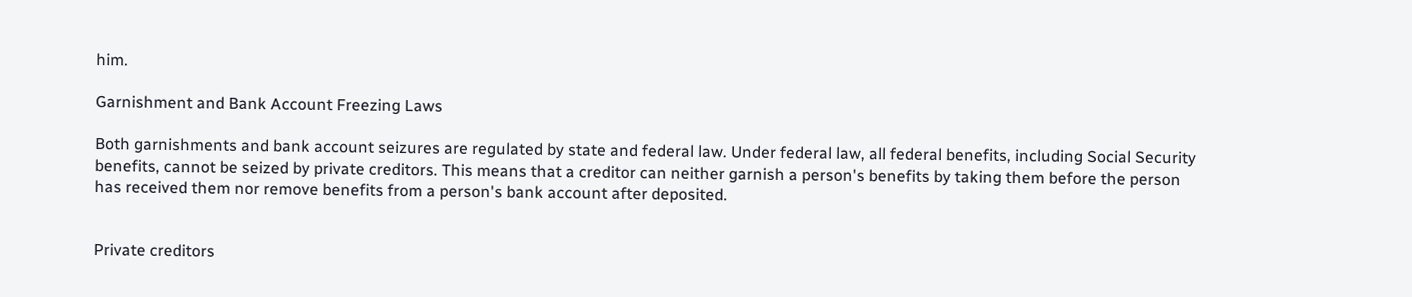him.

Garnishment and Bank Account Freezing Laws

Both garnishments and bank account seizures are regulated by state and federal law. Under federal law, all federal benefits, including Social Security benefits, cannot be seized by private creditors. This means that a creditor can neither garnish a person's benefits by taking them before the person has received them nor remove benefits from a person's bank account after deposited.


Private creditors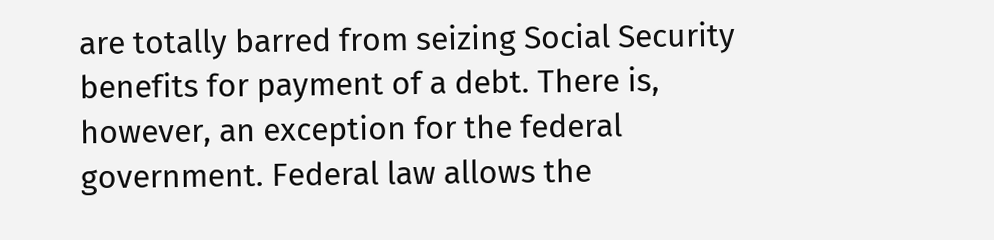are totally barred from seizing Social Security benefits for payment of a debt. There is, however, an exception for the federal government. Federal law allows the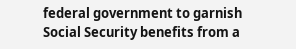federal government to garnish Social Security benefits from a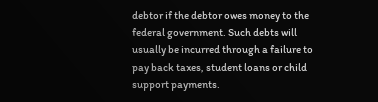debtor if the debtor owes money to the federal government. Such debts will usually be incurred through a failure to pay back taxes, student loans or child support payments.